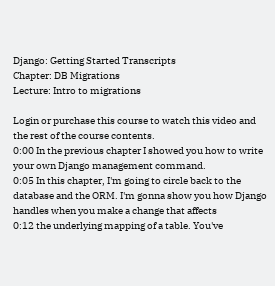Django: Getting Started Transcripts
Chapter: DB Migrations
Lecture: Intro to migrations

Login or purchase this course to watch this video and the rest of the course contents.
0:00 In the previous chapter I showed you how to write your own Django management command.
0:05 In this chapter, I'm going to circle back to the database and the ORM. I'm gonna show you how Django handles when you make a change that affects
0:12 the underlying mapping of a table. You've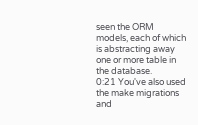seen the ORM models, each of which is abstracting away one or more table in the database.
0:21 You've also used the make migrations and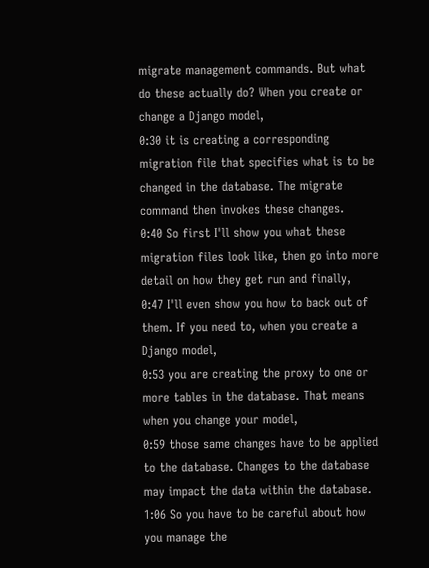migrate management commands. But what do these actually do? When you create or change a Django model,
0:30 it is creating a corresponding migration file that specifies what is to be changed in the database. The migrate command then invokes these changes.
0:40 So first I'll show you what these migration files look like, then go into more detail on how they get run and finally,
0:47 I'll even show you how to back out of them. If you need to, when you create a Django model,
0:53 you are creating the proxy to one or more tables in the database. That means when you change your model,
0:59 those same changes have to be applied to the database. Changes to the database may impact the data within the database.
1:06 So you have to be careful about how you manage the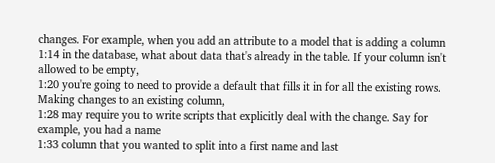changes. For example, when you add an attribute to a model that is adding a column
1:14 in the database, what about data that's already in the table. If your column isn't allowed to be empty,
1:20 you're going to need to provide a default that fills it in for all the existing rows. Making changes to an existing column,
1:28 may require you to write scripts that explicitly deal with the change. Say for example, you had a name
1:33 column that you wanted to split into a first name and last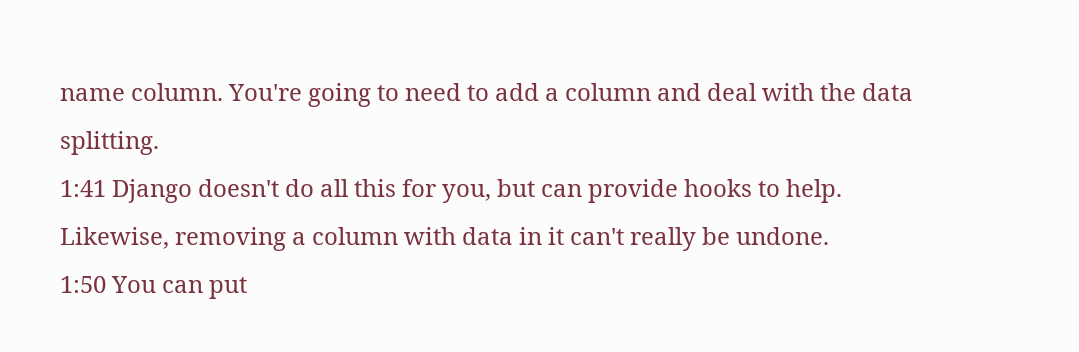name column. You're going to need to add a column and deal with the data splitting.
1:41 Django doesn't do all this for you, but can provide hooks to help. Likewise, removing a column with data in it can't really be undone.
1:50 You can put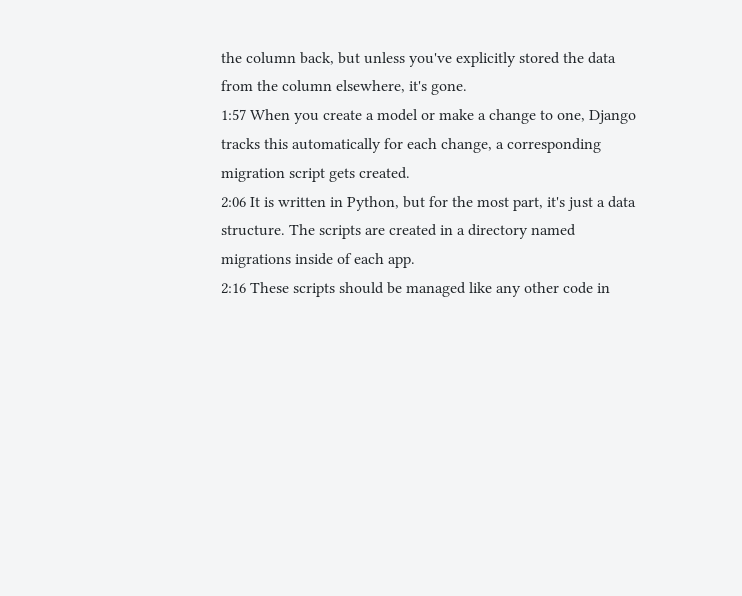the column back, but unless you've explicitly stored the data from the column elsewhere, it's gone.
1:57 When you create a model or make a change to one, Django tracks this automatically for each change, a corresponding migration script gets created.
2:06 It is written in Python, but for the most part, it's just a data structure. The scripts are created in a directory named migrations inside of each app.
2:16 These scripts should be managed like any other code in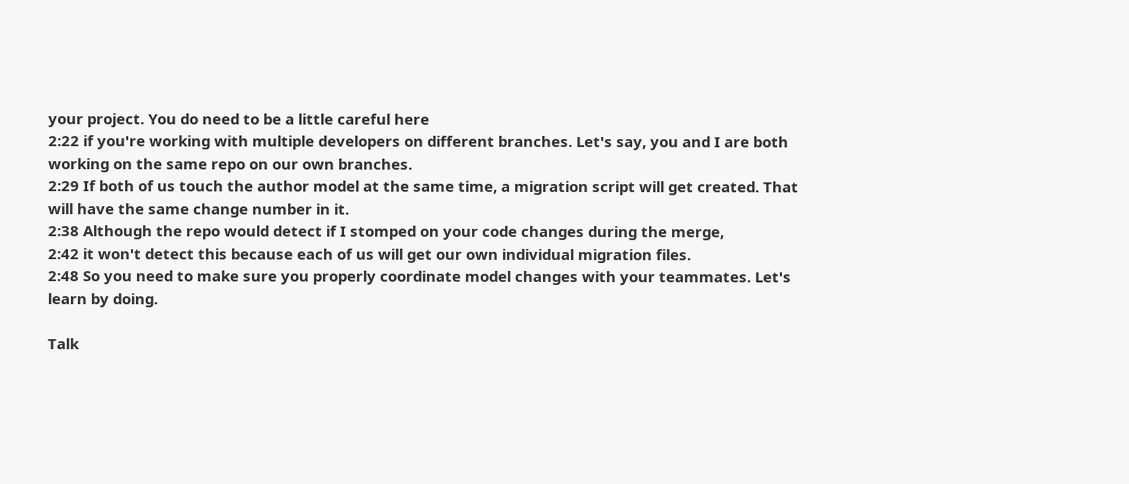your project. You do need to be a little careful here
2:22 if you're working with multiple developers on different branches. Let's say, you and I are both working on the same repo on our own branches.
2:29 If both of us touch the author model at the same time, a migration script will get created. That will have the same change number in it.
2:38 Although the repo would detect if I stomped on your code changes during the merge,
2:42 it won't detect this because each of us will get our own individual migration files.
2:48 So you need to make sure you properly coordinate model changes with your teammates. Let's learn by doing.

Talk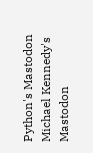Python's Mastodon Michael Kennedy's Mastodon